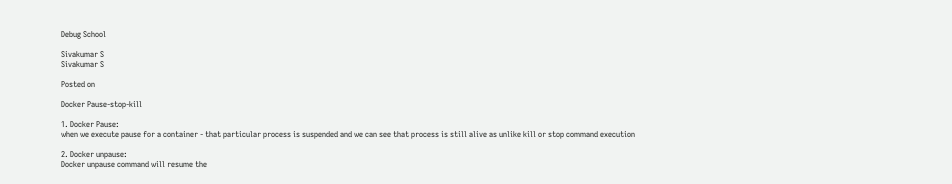Debug School

Sivakumar S
Sivakumar S

Posted on

Docker Pause-stop-kill

1. Docker Pause:
when we execute pause for a container - that particular process is suspended and we can see that process is still alive as unlike kill or stop command execution

2. Docker unpause:
Docker unpause command will resume the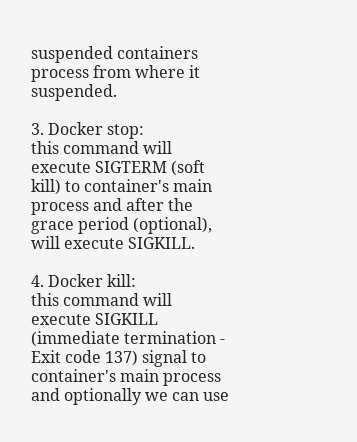suspended containers process from where it suspended.

3. Docker stop:
this command will execute SIGTERM (soft kill) to container's main process and after the grace period (optional), will execute SIGKILL.

4. Docker kill:
this command will execute SIGKILL (immediate termination - Exit code 137) signal to container's main process and optionally we can use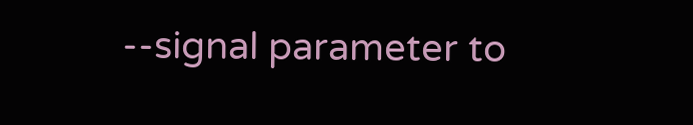--signal parameter to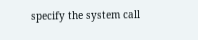specify the system call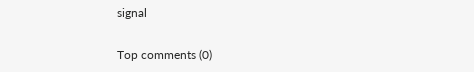signal

Top comments (0)